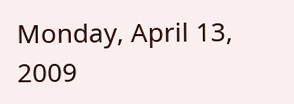Monday, April 13, 2009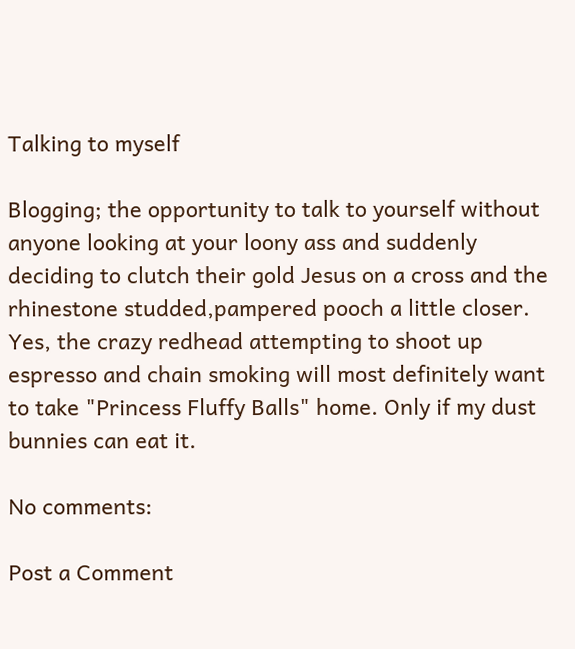Talking to myself

Blogging; the opportunity to talk to yourself without anyone looking at your loony ass and suddenly deciding to clutch their gold Jesus on a cross and the rhinestone studded,pampered pooch a little closer. Yes, the crazy redhead attempting to shoot up espresso and chain smoking will most definitely want to take "Princess Fluffy Balls" home. Only if my dust bunnies can eat it.

No comments:

Post a Comment